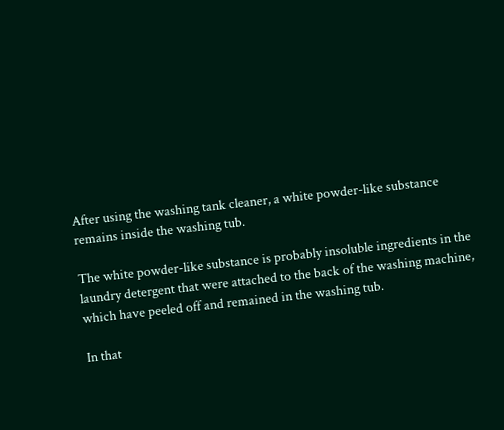After using the washing tank cleaner, a white powder-like substance remains inside the washing tub.

The white powder-like substance is probably insoluble ingredients in the laundry detergent that were attached to the back of the washing machine, which have peeled off and remained in the washing tub.

In that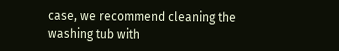case, we recommend cleaning the washing tub with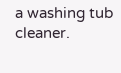a washing tub cleaner.